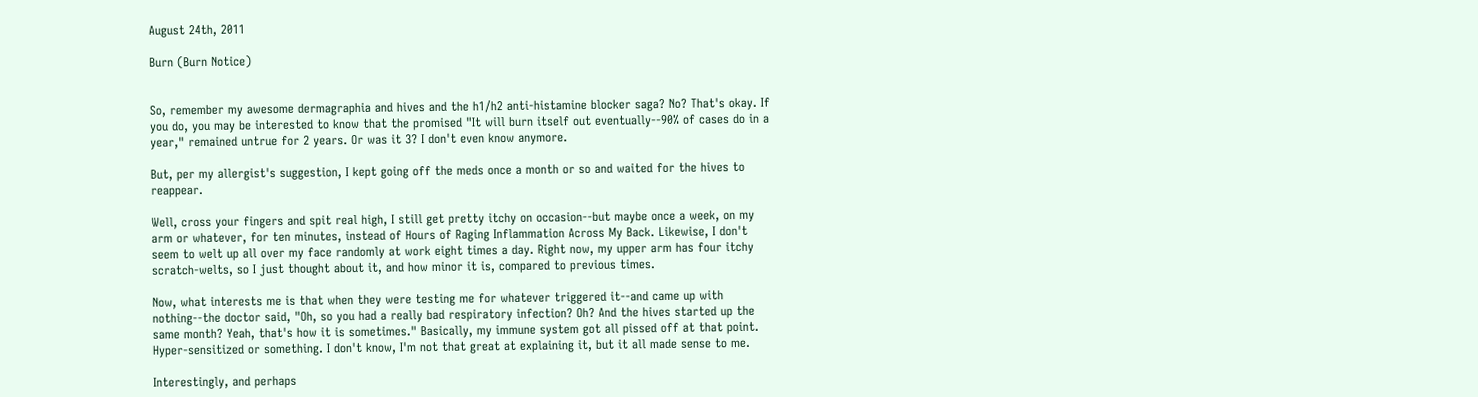August 24th, 2011

Burn (Burn Notice)


So, remember my awesome dermagraphia and hives and the h1/h2 anti-histamine blocker saga? No? That's okay. If you do, you may be interested to know that the promised "It will burn itself out eventually--90% of cases do in a year," remained untrue for 2 years. Or was it 3? I don't even know anymore.

But, per my allergist's suggestion, I kept going off the meds once a month or so and waited for the hives to reappear.

Well, cross your fingers and spit real high, I still get pretty itchy on occasion--but maybe once a week, on my arm or whatever, for ten minutes, instead of Hours of Raging Inflammation Across My Back. Likewise, I don't seem to welt up all over my face randomly at work eight times a day. Right now, my upper arm has four itchy scratch-welts, so I just thought about it, and how minor it is, compared to previous times.

Now, what interests me is that when they were testing me for whatever triggered it--and came up with nothing--the doctor said, "Oh, so you had a really bad respiratory infection? Oh? And the hives started up the same month? Yeah, that's how it is sometimes." Basically, my immune system got all pissed off at that point. Hyper-sensitized or something. I don't know, I'm not that great at explaining it, but it all made sense to me.

Interestingly, and perhaps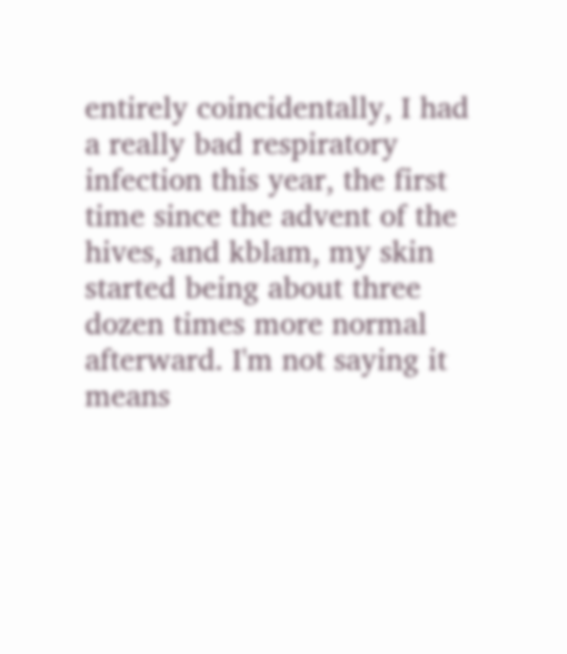entirely coincidentally, I had a really bad respiratory infection this year, the first time since the advent of the hives, and kblam, my skin started being about three dozen times more normal afterward. I'm not saying it means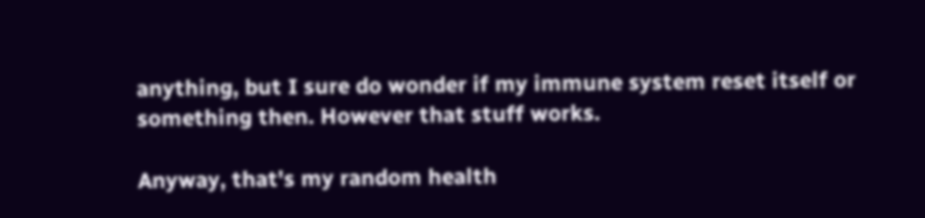anything, but I sure do wonder if my immune system reset itself or something then. However that stuff works.

Anyway, that's my random health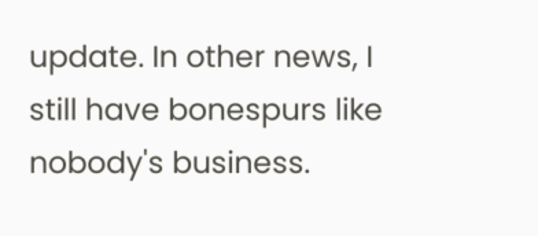update. In other news, I still have bonespurs like nobody's business.